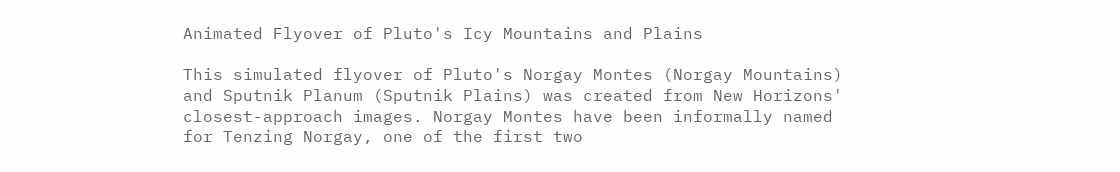Animated Flyover of Pluto's Icy Mountains and Plains

This simulated flyover of Pluto's Norgay Montes (Norgay Mountains) and Sputnik Planum (Sputnik Plains) was created from New Horizons' closest-approach images. Norgay Montes have been informally named for Tenzing Norgay, one of the first two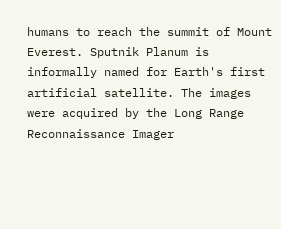humans to reach the summit of Mount Everest. Sputnik Planum is informally named for Earth's first artificial satellite. The images were acquired by the Long Range Reconnaissance Imager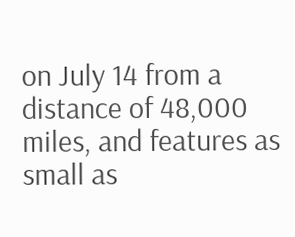on July 14 from a distance of 48,000 miles, and features as small as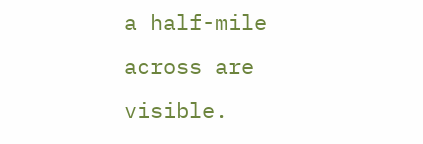a half-mile across are visible.